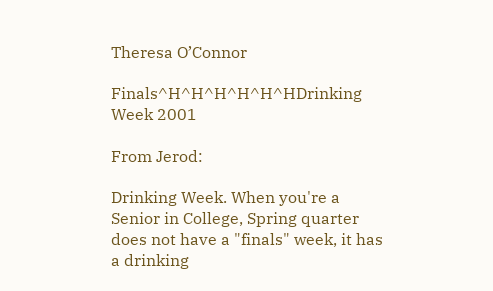Theresa O’Connor

Finals^H^H^H^H^H^HDrinking Week 2001

From Jerod:

Drinking Week. When you're a Senior in College, Spring quarter does not have a "finals" week, it has a drinking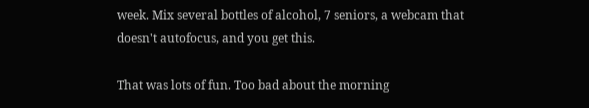week. Mix several bottles of alcohol, 7 seniors, a webcam that doesn't autofocus, and you get this.

That was lots of fun. Too bad about the morning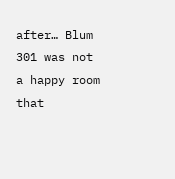after… Blum 301 was not a happy room that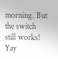morning. But the switch still works! Yay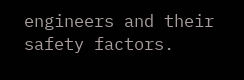engineers and their safety factors.